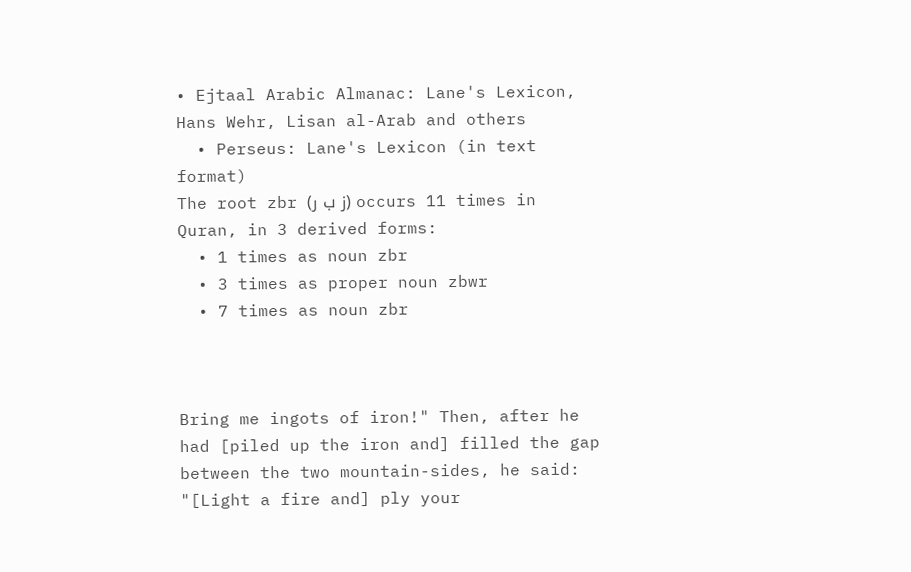• Ejtaal Arabic Almanac: Lane's Lexicon, Hans Wehr, Lisan al-Arab and others
  • Perseus: Lane's Lexicon (in text format)
The root zbr (ز ب ر) occurs 11 times in Quran, in 3 derived forms:
  • 1 times as noun zbr
  • 3 times as proper noun zbwr
  • 7 times as noun zbr



Bring me ingots of iron!" Then, after he had [piled up the iron and] filled the gap between the two mountain-sides, he said: "[Light a fire and] ply your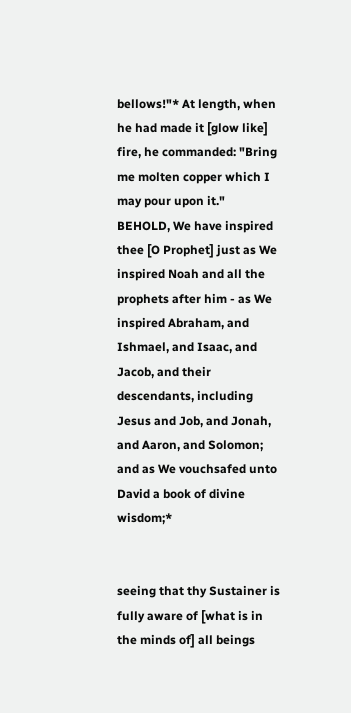bellows!"* At length, when he had made it [glow like] fire, he commanded: "Bring me molten copper which I may pour upon it."
BEHOLD, We have inspired thee [O Prophet] just as We inspired Noah and all the prophets after him - as We inspired Abraham, and Ishmael, and Isaac, and Jacob, and their descendants, including Jesus and Job, and Jonah, and Aaron, and Solomon; and as We vouchsafed unto David a book of divine wisdom;*


seeing that thy Sustainer is fully aware of [what is in the minds of] all beings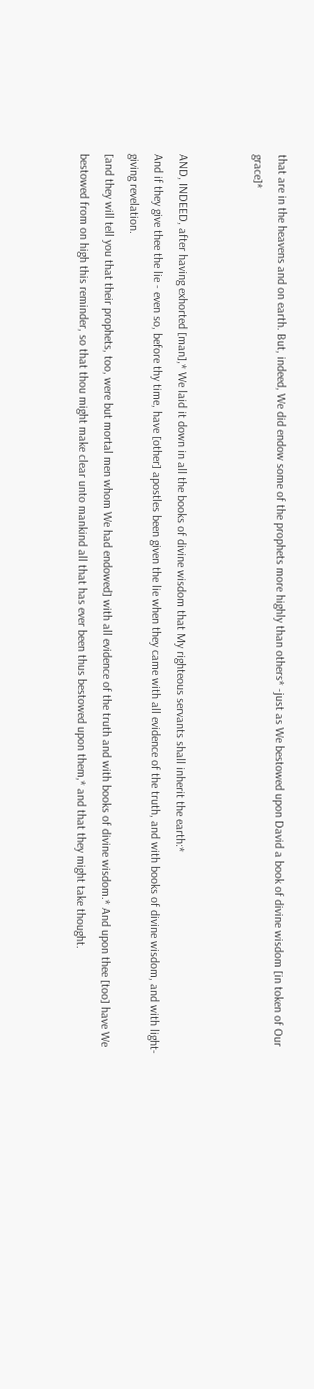that are in the heavens and on earth. But, indeed, We did endow some of the prophets more highly than others* -just as We bestowed upon David a book of divine wisdom [in token of Our grace]*


AND, INDEED, after having exhorted [man],* We laid it down in all the books of divine wisdom that My righteous servants shall inherit the earth:*
And if they give thee the lie - even so, before thy time, have [other] apostles been given the lie when they came with all evidence of the truth, and with books of divine wisdom, and with light-giving revelation.
[and they will tell you that their prophets, too, were but mortal men whom We had endowed] with all evidence of the truth and with books of divine wisdom.* And upon thee [too] have We bestowed from on high this reminder, so that thou might make clear unto mankind all that has ever been thus bestowed upon them,* and that they might take thought.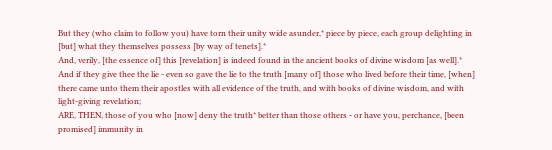But they (who claim to follow you) have torn their unity wide asunder,* piece by piece, each group delighting in [but] what they themselves possess [by way of tenets].*
And, verily, [the essence of] this [revelation] is indeed found in the ancient books of divine wisdom [as well].*
And if they give thee the lie - even so gave the lie to the truth [many of] those who lived before their time, [when] there came unto them their apostles with all evidence of the truth, and with books of divine wisdom, and with light-giving revelation;
ARE, THEN, those of you who [now] deny the truth* better than those others - or have you, perchance, [been promised] immunity in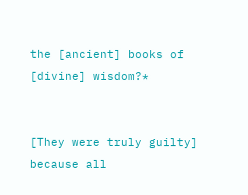the [ancient] books of [divine] wisdom?*


[They were truly guilty] because all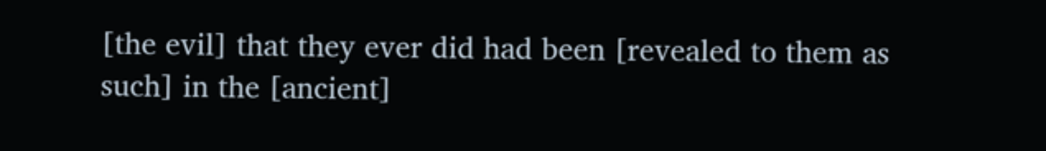[the evil] that they ever did had been [revealed to them as such] in the [ancient]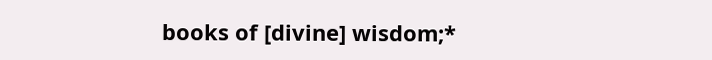books of [divine] wisdom;*